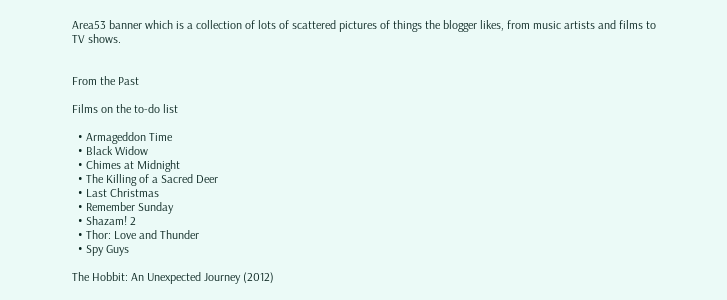Area53 banner which is a collection of lots of scattered pictures of things the blogger likes, from music artists and films to TV shows.


From the Past

Films on the to-do list

  • Armageddon Time
  • Black Widow
  • Chimes at Midnight
  • The Killing of a Sacred Deer
  • Last Christmas
  • Remember Sunday
  • Shazam! 2
  • Thor: Love and Thunder
  • Spy Guys

The Hobbit: An Unexpected Journey (2012)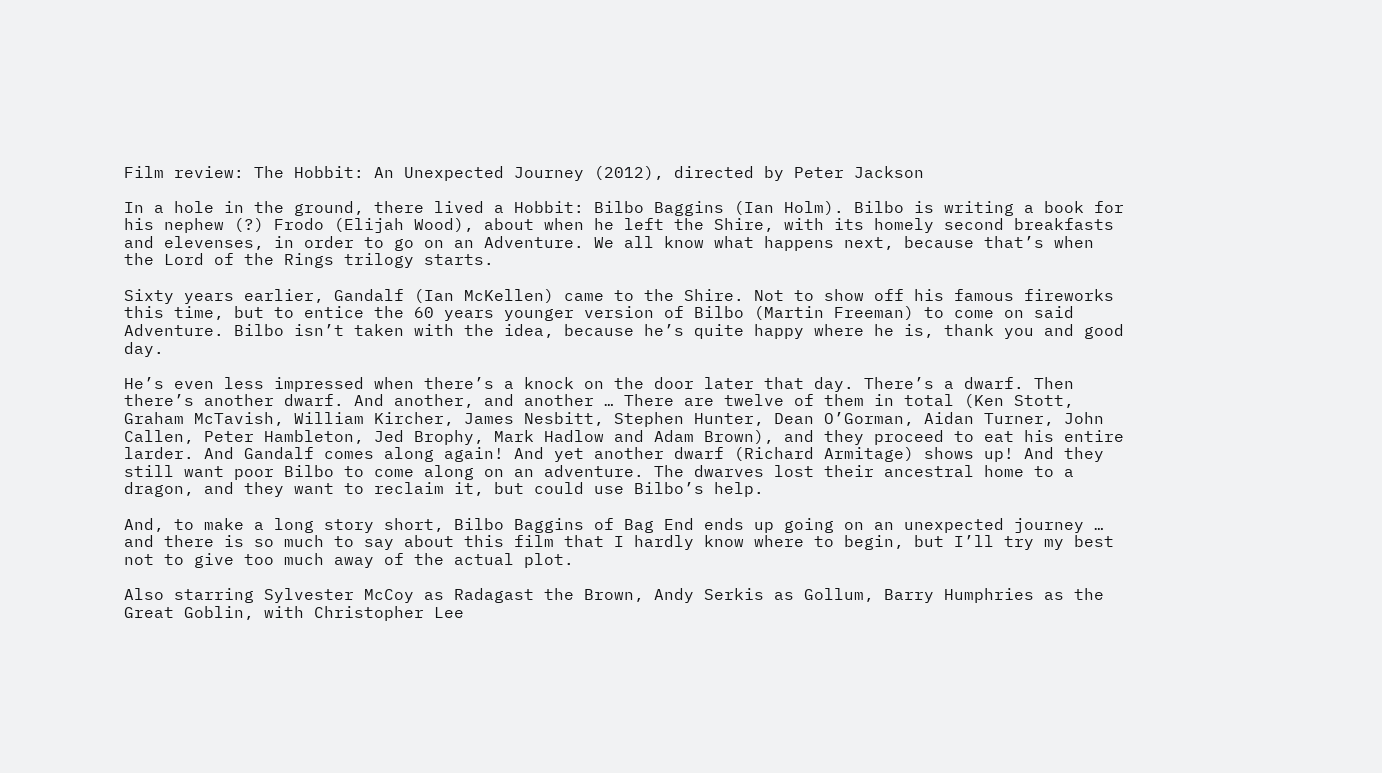Film review: The Hobbit: An Unexpected Journey (2012), directed by Peter Jackson

In a hole in the ground, there lived a Hobbit: Bilbo Baggins (Ian Holm). Bilbo is writing a book for his nephew (?) Frodo (Elijah Wood), about when he left the Shire, with its homely second breakfasts and elevenses, in order to go on an Adventure. We all know what happens next, because that’s when the Lord of the Rings trilogy starts.

Sixty years earlier, Gandalf (Ian McKellen) came to the Shire. Not to show off his famous fireworks this time, but to entice the 60 years younger version of Bilbo (Martin Freeman) to come on said Adventure. Bilbo isn’t taken with the idea, because he’s quite happy where he is, thank you and good day.

He’s even less impressed when there’s a knock on the door later that day. There’s a dwarf. Then there’s another dwarf. And another, and another … There are twelve of them in total (Ken Stott, Graham McTavish, William Kircher, James Nesbitt, Stephen Hunter, Dean O’Gorman, Aidan Turner, John Callen, Peter Hambleton, Jed Brophy, Mark Hadlow and Adam Brown), and they proceed to eat his entire larder. And Gandalf comes along again! And yet another dwarf (Richard Armitage) shows up! And they still want poor Bilbo to come along on an adventure. The dwarves lost their ancestral home to a dragon, and they want to reclaim it, but could use Bilbo’s help.

And, to make a long story short, Bilbo Baggins of Bag End ends up going on an unexpected journey … and there is so much to say about this film that I hardly know where to begin, but I’ll try my best not to give too much away of the actual plot.

Also starring Sylvester McCoy as Radagast the Brown, Andy Serkis as Gollum, Barry Humphries as the Great Goblin, with Christopher Lee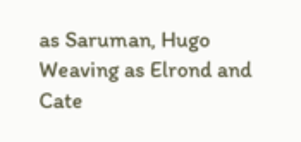as Saruman, Hugo Weaving as Elrond and Cate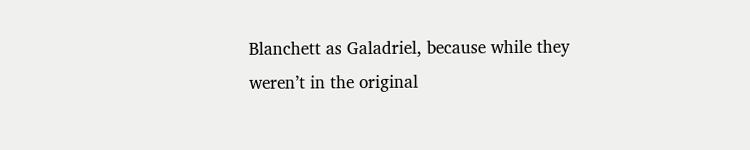Blanchett as Galadriel, because while they weren’t in the original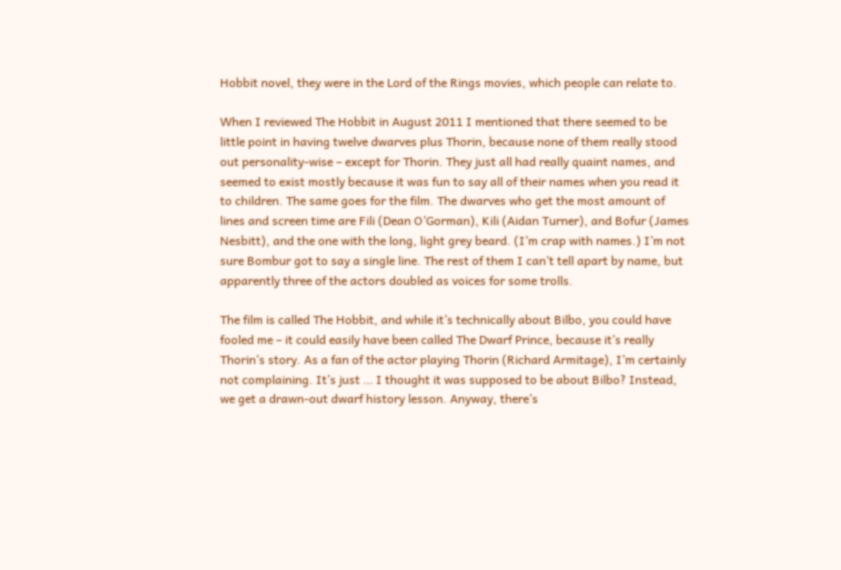Hobbit novel, they were in the Lord of the Rings movies, which people can relate to.

When I reviewed The Hobbit in August 2011 I mentioned that there seemed to be little point in having twelve dwarves plus Thorin, because none of them really stood out personality-wise – except for Thorin. They just all had really quaint names, and seemed to exist mostly because it was fun to say all of their names when you read it to children. The same goes for the film. The dwarves who get the most amount of lines and screen time are Fili (Dean O’Gorman), Kili (Aidan Turner), and Bofur (James Nesbitt), and the one with the long, light grey beard. (I’m crap with names.) I’m not sure Bombur got to say a single line. The rest of them I can’t tell apart by name, but apparently three of the actors doubled as voices for some trolls.

The film is called The Hobbit, and while it’s technically about Bilbo, you could have fooled me – it could easily have been called The Dwarf Prince, because it’s really Thorin’s story. As a fan of the actor playing Thorin (Richard Armitage), I’m certainly not complaining. It’s just … I thought it was supposed to be about Bilbo? Instead, we get a drawn-out dwarf history lesson. Anyway, there’s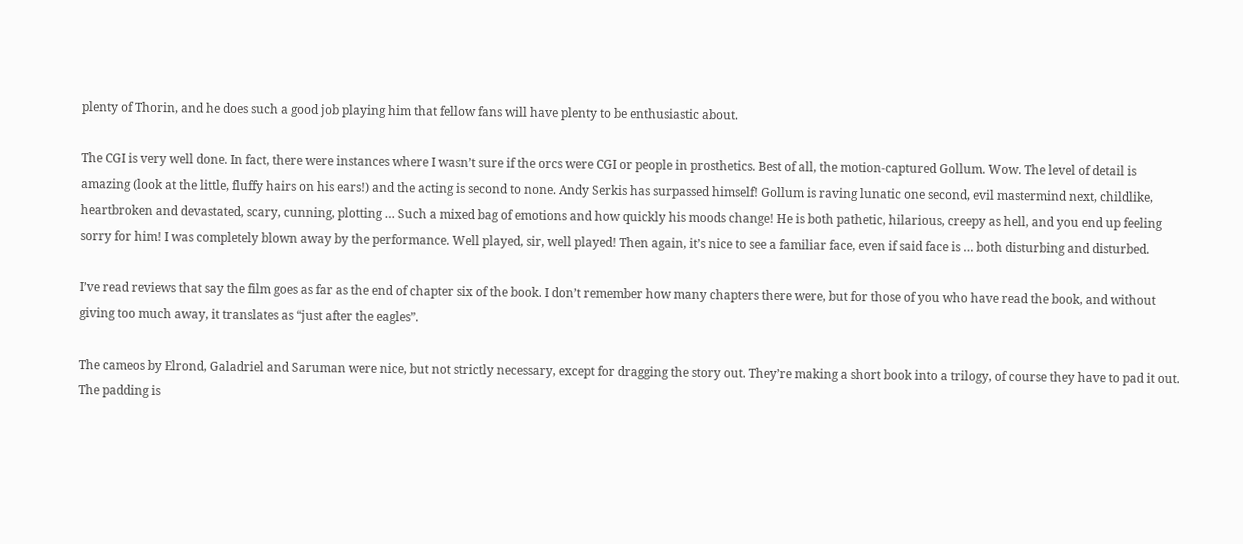plenty of Thorin, and he does such a good job playing him that fellow fans will have plenty to be enthusiastic about.

The CGI is very well done. In fact, there were instances where I wasn’t sure if the orcs were CGI or people in prosthetics. Best of all, the motion-captured Gollum. Wow. The level of detail is amazing (look at the little, fluffy hairs on his ears!) and the acting is second to none. Andy Serkis has surpassed himself! Gollum is raving lunatic one second, evil mastermind next, childlike, heartbroken and devastated, scary, cunning, plotting … Such a mixed bag of emotions and how quickly his moods change! He is both pathetic, hilarious, creepy as hell, and you end up feeling sorry for him! I was completely blown away by the performance. Well played, sir, well played! Then again, it’s nice to see a familiar face, even if said face is … both disturbing and disturbed.

I’ve read reviews that say the film goes as far as the end of chapter six of the book. I don’t remember how many chapters there were, but for those of you who have read the book, and without giving too much away, it translates as “just after the eagles”.

The cameos by Elrond, Galadriel and Saruman were nice, but not strictly necessary, except for dragging the story out. They’re making a short book into a trilogy, of course they have to pad it out. The padding is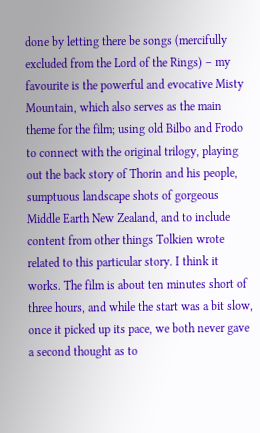done by letting there be songs (mercifully excluded from the Lord of the Rings) – my favourite is the powerful and evocative Misty Mountain, which also serves as the main theme for the film; using old Bilbo and Frodo to connect with the original trilogy, playing out the back story of Thorin and his people, sumptuous landscape shots of gorgeous Middle Earth New Zealand, and to include content from other things Tolkien wrote related to this particular story. I think it works. The film is about ten minutes short of three hours, and while the start was a bit slow, once it picked up its pace, we both never gave a second thought as to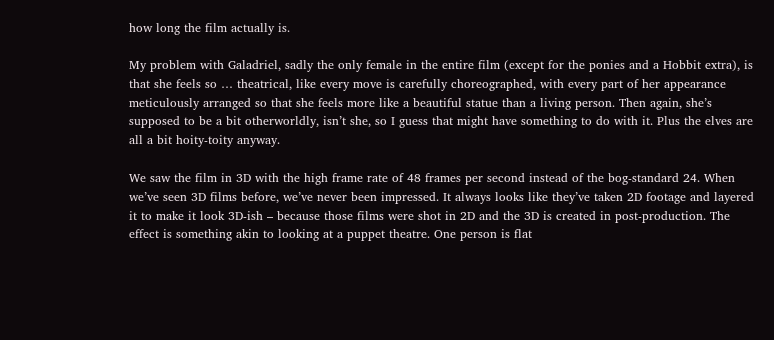how long the film actually is.

My problem with Galadriel, sadly the only female in the entire film (except for the ponies and a Hobbit extra), is that she feels so … theatrical, like every move is carefully choreographed, with every part of her appearance meticulously arranged so that she feels more like a beautiful statue than a living person. Then again, she’s supposed to be a bit otherworldly, isn’t she, so I guess that might have something to do with it. Plus the elves are all a bit hoity-toity anyway.

We saw the film in 3D with the high frame rate of 48 frames per second instead of the bog-standard 24. When we’ve seen 3D films before, we’ve never been impressed. It always looks like they’ve taken 2D footage and layered it to make it look 3D-ish – because those films were shot in 2D and the 3D is created in post-production. The effect is something akin to looking at a puppet theatre. One person is flat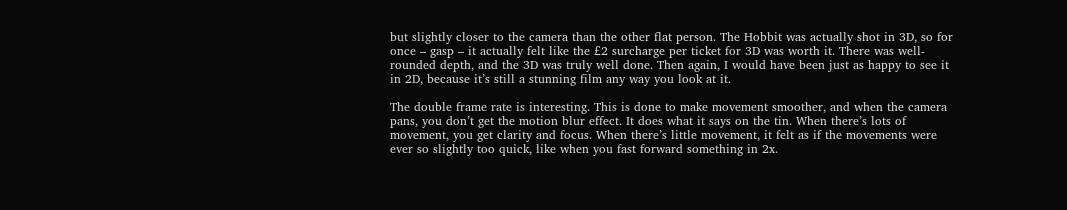but slightly closer to the camera than the other flat person. The Hobbit was actually shot in 3D, so for once – gasp – it actually felt like the £2 surcharge per ticket for 3D was worth it. There was well-rounded depth, and the 3D was truly well done. Then again, I would have been just as happy to see it in 2D, because it’s still a stunning film any way you look at it.

The double frame rate is interesting. This is done to make movement smoother, and when the camera pans, you don’t get the motion blur effect. It does what it says on the tin. When there’s lots of movement, you get clarity and focus. When there’s little movement, it felt as if the movements were ever so slightly too quick, like when you fast forward something in 2x.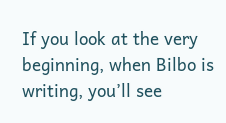If you look at the very beginning, when Bilbo is writing, you’ll see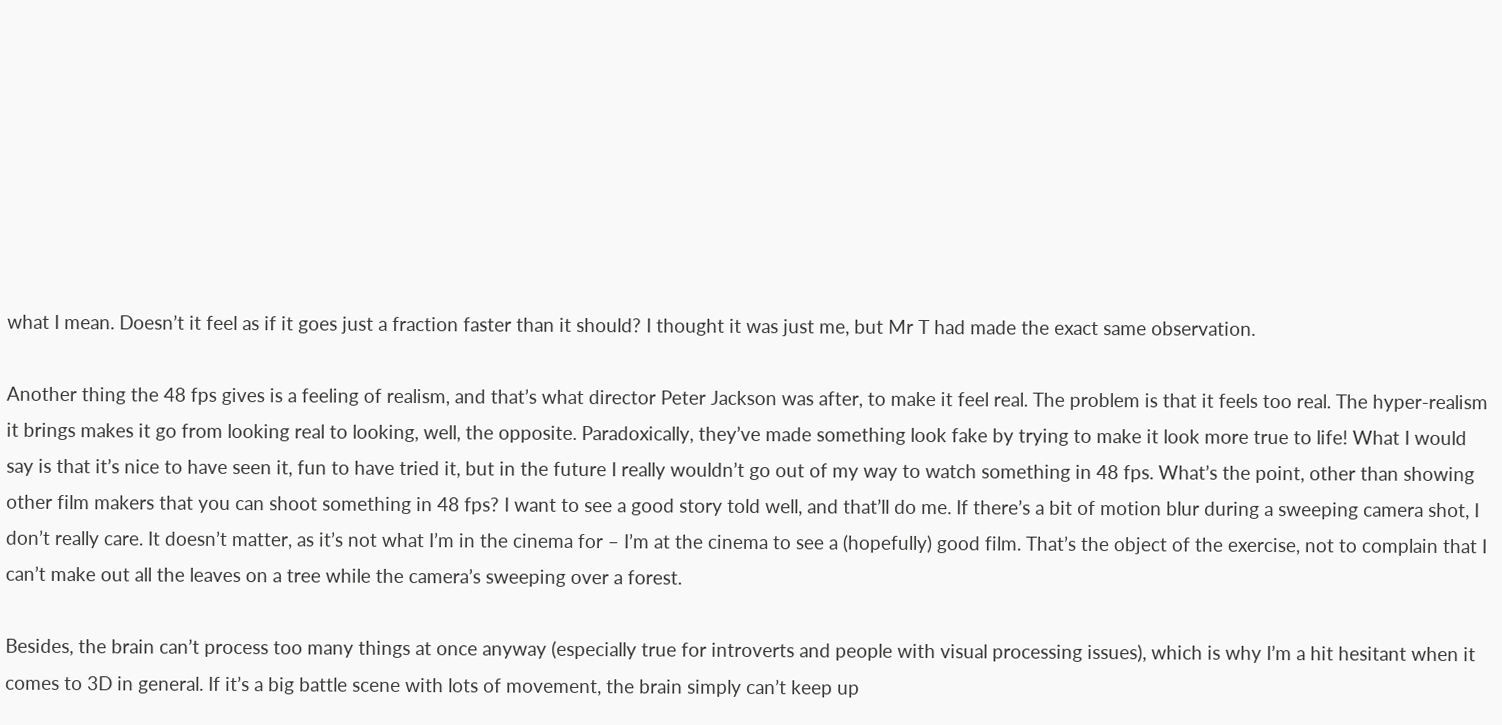what I mean. Doesn’t it feel as if it goes just a fraction faster than it should? I thought it was just me, but Mr T had made the exact same observation.

Another thing the 48 fps gives is a feeling of realism, and that’s what director Peter Jackson was after, to make it feel real. The problem is that it feels too real. The hyper-realism it brings makes it go from looking real to looking, well, the opposite. Paradoxically, they’ve made something look fake by trying to make it look more true to life! What I would say is that it’s nice to have seen it, fun to have tried it, but in the future I really wouldn’t go out of my way to watch something in 48 fps. What’s the point, other than showing other film makers that you can shoot something in 48 fps? I want to see a good story told well, and that’ll do me. If there’s a bit of motion blur during a sweeping camera shot, I don’t really care. It doesn’t matter, as it’s not what I’m in the cinema for – I’m at the cinema to see a (hopefully) good film. That’s the object of the exercise, not to complain that I can’t make out all the leaves on a tree while the camera’s sweeping over a forest.

Besides, the brain can’t process too many things at once anyway (especially true for introverts and people with visual processing issues), which is why I’m a hit hesitant when it comes to 3D in general. If it’s a big battle scene with lots of movement, the brain simply can’t keep up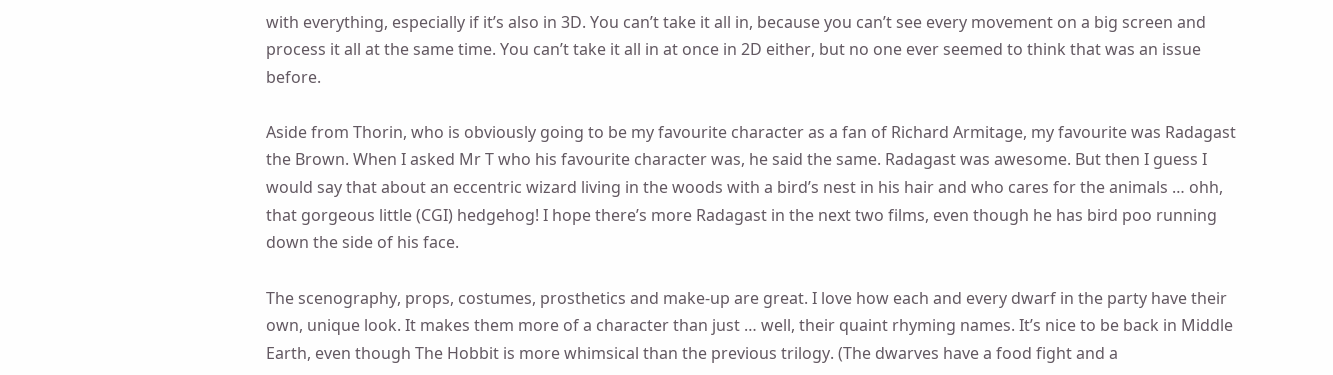with everything, especially if it’s also in 3D. You can’t take it all in, because you can’t see every movement on a big screen and process it all at the same time. You can’t take it all in at once in 2D either, but no one ever seemed to think that was an issue before.

Aside from Thorin, who is obviously going to be my favourite character as a fan of Richard Armitage, my favourite was Radagast the Brown. When I asked Mr T who his favourite character was, he said the same. Radagast was awesome. But then I guess I would say that about an eccentric wizard living in the woods with a bird’s nest in his hair and who cares for the animals … ohh, that gorgeous little (CGI) hedgehog! I hope there’s more Radagast in the next two films, even though he has bird poo running down the side of his face.

The scenography, props, costumes, prosthetics and make-up are great. I love how each and every dwarf in the party have their own, unique look. It makes them more of a character than just … well, their quaint rhyming names. It’s nice to be back in Middle Earth, even though The Hobbit is more whimsical than the previous trilogy. (The dwarves have a food fight and a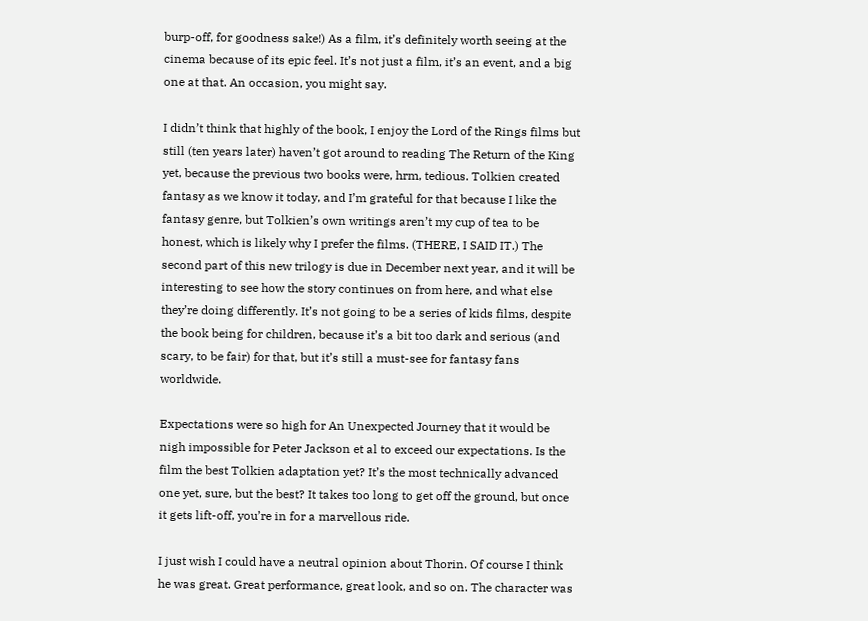burp-off, for goodness sake!) As a film, it’s definitely worth seeing at the cinema because of its epic feel. It’s not just a film, it’s an event, and a big one at that. An occasion, you might say.

I didn’t think that highly of the book, I enjoy the Lord of the Rings films but still (ten years later) haven’t got around to reading The Return of the King yet, because the previous two books were, hrm, tedious. Tolkien created fantasy as we know it today, and I’m grateful for that because I like the fantasy genre, but Tolkien’s own writings aren’t my cup of tea to be honest, which is likely why I prefer the films. (THERE, I SAID IT.) The second part of this new trilogy is due in December next year, and it will be interesting to see how the story continues on from here, and what else they’re doing differently. It’s not going to be a series of kids films, despite the book being for children, because it’s a bit too dark and serious (and scary, to be fair) for that, but it’s still a must-see for fantasy fans worldwide.

Expectations were so high for An Unexpected Journey that it would be nigh impossible for Peter Jackson et al to exceed our expectations. Is the film the best Tolkien adaptation yet? It’s the most technically advanced one yet, sure, but the best? It takes too long to get off the ground, but once it gets lift-off, you’re in for a marvellous ride.

I just wish I could have a neutral opinion about Thorin. Of course I think he was great. Great performance, great look, and so on. The character was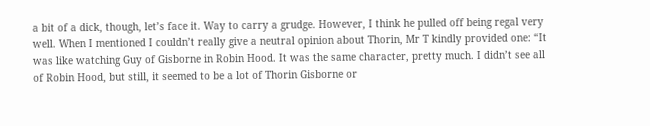a bit of a dick, though, let’s face it. Way to carry a grudge. However, I think he pulled off being regal very well. When I mentioned I couldn’t really give a neutral opinion about Thorin, Mr T kindly provided one: “It was like watching Guy of Gisborne in Robin Hood. It was the same character, pretty much. I didn’t see all of Robin Hood, but still, it seemed to be a lot of Thorin Gisborne or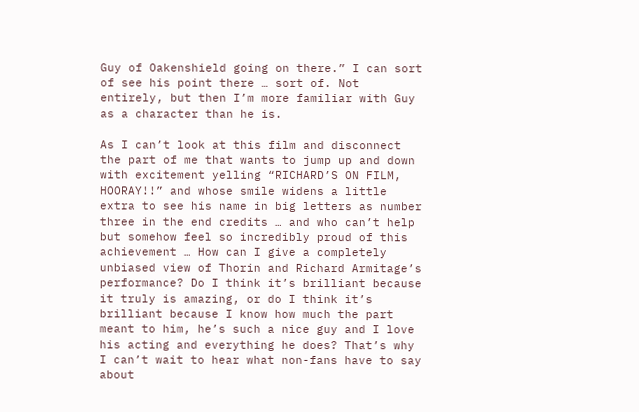Guy of Oakenshield going on there.” I can sort of see his point there … sort of. Not entirely, but then I’m more familiar with Guy as a character than he is.

As I can’t look at this film and disconnect the part of me that wants to jump up and down with excitement yelling “RICHARD’S ON FILM, HOORAY!!” and whose smile widens a little extra to see his name in big letters as number three in the end credits … and who can’t help but somehow feel so incredibly proud of this achievement … How can I give a completely unbiased view of Thorin and Richard Armitage’s performance? Do I think it’s brilliant because it truly is amazing, or do I think it’s brilliant because I know how much the part meant to him, he’s such a nice guy and I love his acting and everything he does? That’s why I can’t wait to hear what non-fans have to say about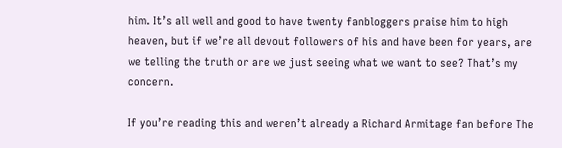him. It’s all well and good to have twenty fanbloggers praise him to high heaven, but if we’re all devout followers of his and have been for years, are we telling the truth or are we just seeing what we want to see? That’s my concern.

If you’re reading this and weren’t already a Richard Armitage fan before The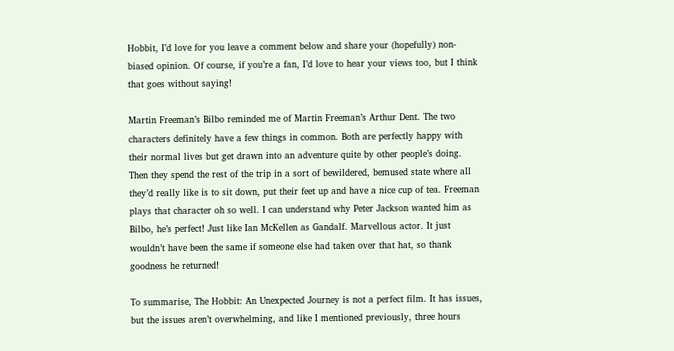Hobbit, I’d love for you leave a comment below and share your (hopefully) non-biased opinion. Of course, if you’re a fan, I’d love to hear your views too, but I think that goes without saying!

Martin Freeman’s Bilbo reminded me of Martin Freeman’s Arthur Dent. The two characters definitely have a few things in common. Both are perfectly happy with their normal lives but get drawn into an adventure quite by other people’s doing. Then they spend the rest of the trip in a sort of bewildered, bemused state where all they’d really like is to sit down, put their feet up and have a nice cup of tea. Freeman plays that character oh so well. I can understand why Peter Jackson wanted him as Bilbo, he’s perfect! Just like Ian McKellen as Gandalf. Marvellous actor. It just wouldn’t have been the same if someone else had taken over that hat, so thank goodness he returned!

To summarise, The Hobbit: An Unexpected Journey is not a perfect film. It has issues, but the issues aren’t overwhelming, and like I mentioned previously, three hours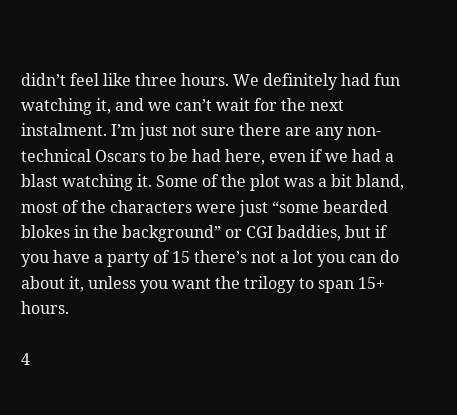didn’t feel like three hours. We definitely had fun watching it, and we can’t wait for the next instalment. I’m just not sure there are any non-technical Oscars to be had here, even if we had a blast watching it. Some of the plot was a bit bland, most of the characters were just “some bearded blokes in the background” or CGI baddies, but if you have a party of 15 there’s not a lot you can do about it, unless you want the trilogy to span 15+ hours.

4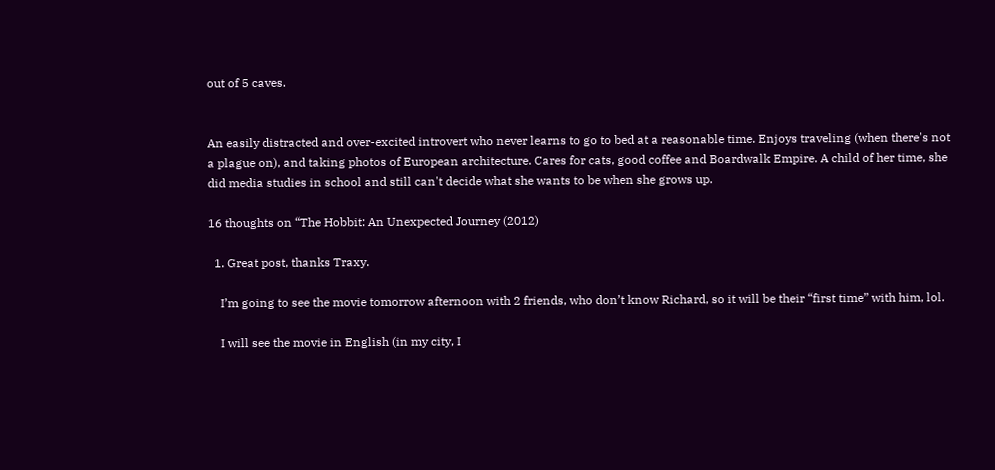out of 5 caves.


An easily distracted and over-excited introvert who never learns to go to bed at a reasonable time. Enjoys traveling (when there's not a plague on), and taking photos of European architecture. Cares for cats, good coffee and Boardwalk Empire. A child of her time, she did media studies in school and still can't decide what she wants to be when she grows up.

16 thoughts on “The Hobbit: An Unexpected Journey (2012)

  1. Great post, thanks Traxy.

    I’m going to see the movie tomorrow afternoon with 2 friends, who don’t know Richard, so it will be their “first time” with him, lol.

    I will see the movie in English (in my city, I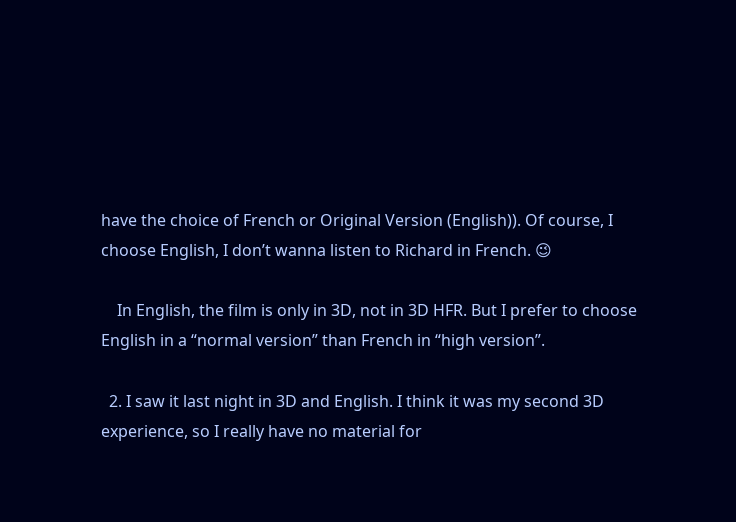have the choice of French or Original Version (English)). Of course, I choose English, I don’t wanna listen to Richard in French. 😉

    In English, the film is only in 3D, not in 3D HFR. But I prefer to choose English in a “normal version” than French in “high version”.

  2. I saw it last night in 3D and English. I think it was my second 3D experience, so I really have no material for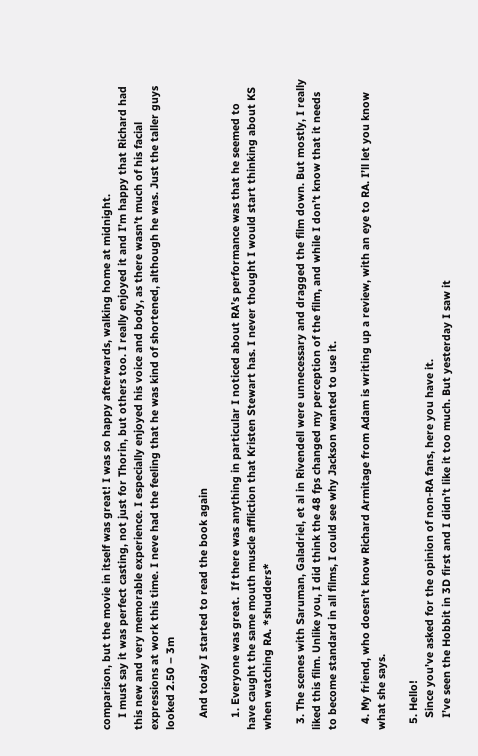comparison, but the movie in itself was great! I was so happy afterwards, walking home at midnight.
    I must say it was perfect casting, not just for Thorin, but others too. I really enjoyed it and I’m happy that Richard had this new and very memorable experience. I especially enjoyed his voice and body, as there wasn’t much of his facial expressions at work this time. I neve had the feeling that he was kind of shortened, although he was. Just the taller guys looked 2.50 – 3m

    And today I started to read the book again

    1. Everyone was great.  If there was anything in particular I noticed about RA’s performance was that he seemed to have caught the same mouth muscle affliction that Kristen Stewart has. I never thought I would start thinking about KS when watching RA. *shudders*

  3. The scenes with Saruman, Galadriel, et al in Rivendell were unnecessary and dragged the film down. But mostly, I really liked this film. Unlike you, I did think the 48 fps changed my perception of the film, and while I don’t know that it needs to become standard in all films, I could see why Jackson wanted to use it.

  4. My friend, who doesn’t know Richard Armitage from Adam is writing up a review, with an eye to RA. I’ll let you know what she says.

  5. Hello!
    Since you’ve asked for the opinion of non-RA fans, here you have it.
    I’ve seen the Hobbit in 3D first and I didn’t like it too much. But yesterday I saw it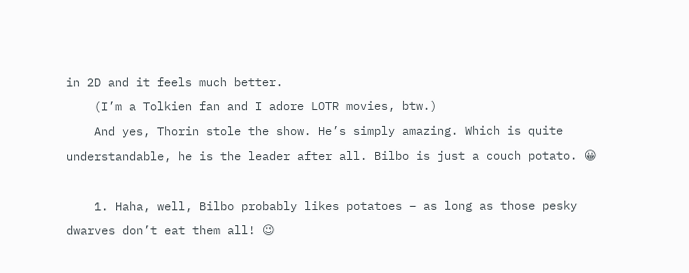in 2D and it feels much better.
    (I’m a Tolkien fan and I adore LOTR movies, btw.)
    And yes, Thorin stole the show. He’s simply amazing. Which is quite understandable, he is the leader after all. Bilbo is just a couch potato. 😀

    1. Haha, well, Bilbo probably likes potatoes – as long as those pesky dwarves don’t eat them all! 😉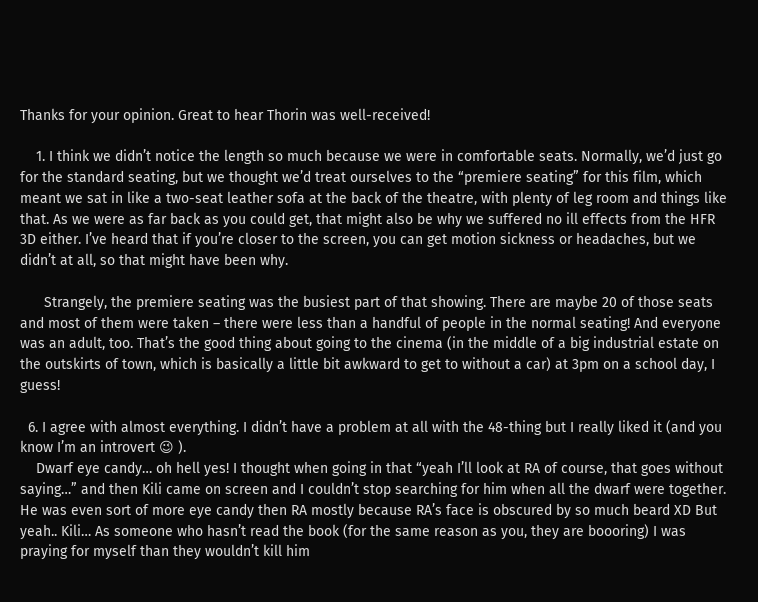Thanks for your opinion. Great to hear Thorin was well-received!

    1. I think we didn’t notice the length so much because we were in comfortable seats. Normally, we’d just go for the standard seating, but we thought we’d treat ourselves to the “premiere seating” for this film, which meant we sat in like a two-seat leather sofa at the back of the theatre, with plenty of leg room and things like that. As we were as far back as you could get, that might also be why we suffered no ill effects from the HFR 3D either. I’ve heard that if you’re closer to the screen, you can get motion sickness or headaches, but we didn’t at all, so that might have been why.

      Strangely, the premiere seating was the busiest part of that showing. There are maybe 20 of those seats and most of them were taken – there were less than a handful of people in the normal seating! And everyone was an adult, too. That’s the good thing about going to the cinema (in the middle of a big industrial estate on the outskirts of town, which is basically a little bit awkward to get to without a car) at 3pm on a school day, I guess!

  6. I agree with almost everything. I didn’t have a problem at all with the 48-thing but I really liked it (and you know I’m an introvert 😉 ).
    Dwarf eye candy… oh hell yes! I thought when going in that “yeah I’ll look at RA of course, that goes without saying…” and then Kili came on screen and I couldn’t stop searching for him when all the dwarf were together. He was even sort of more eye candy then RA mostly because RA’s face is obscured by so much beard XD But yeah.. Kili… As someone who hasn’t read the book (for the same reason as you, they are boooring) I was praying for myself than they wouldn’t kill him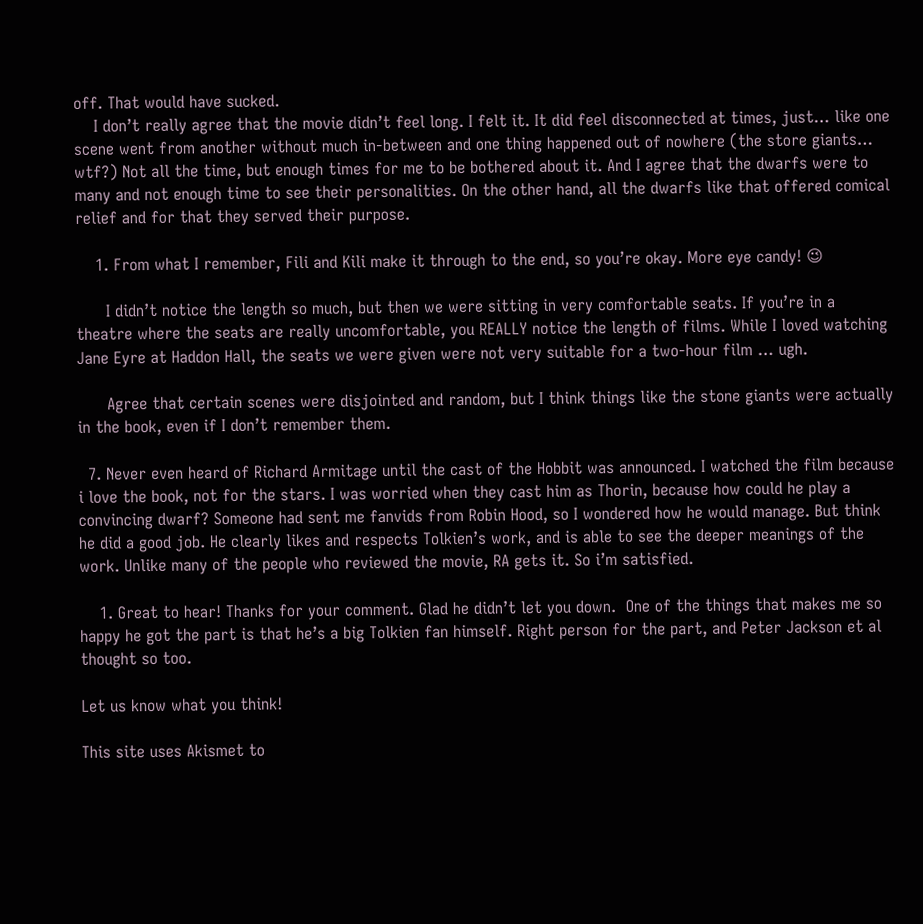off. That would have sucked.
    I don’t really agree that the movie didn’t feel long. I felt it. It did feel disconnected at times, just… like one scene went from another without much in-between and one thing happened out of nowhere (the store giants… wtf?) Not all the time, but enough times for me to be bothered about it. And I agree that the dwarfs were to many and not enough time to see their personalities. On the other hand, all the dwarfs like that offered comical relief and for that they served their purpose.

    1. From what I remember, Fili and Kili make it through to the end, so you’re okay. More eye candy! 😉

      I didn’t notice the length so much, but then we were sitting in very comfortable seats. If you’re in a theatre where the seats are really uncomfortable, you REALLY notice the length of films. While I loved watching Jane Eyre at Haddon Hall, the seats we were given were not very suitable for a two-hour film … ugh.

      Agree that certain scenes were disjointed and random, but I think things like the stone giants were actually in the book, even if I don’t remember them.

  7. Never even heard of Richard Armitage until the cast of the Hobbit was announced. I watched the film because i love the book, not for the stars. I was worried when they cast him as Thorin, because how could he play a convincing dwarf? Someone had sent me fanvids from Robin Hood, so I wondered how he would manage. But think he did a good job. He clearly likes and respects Tolkien’s work, and is able to see the deeper meanings of the work. Unlike many of the people who reviewed the movie, RA gets it. So i’m satisfied.

    1. Great to hear! Thanks for your comment. Glad he didn’t let you down.  One of the things that makes me so happy he got the part is that he’s a big Tolkien fan himself. Right person for the part, and Peter Jackson et al thought so too.

Let us know what you think!

This site uses Akismet to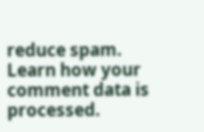reduce spam. Learn how your comment data is processed.